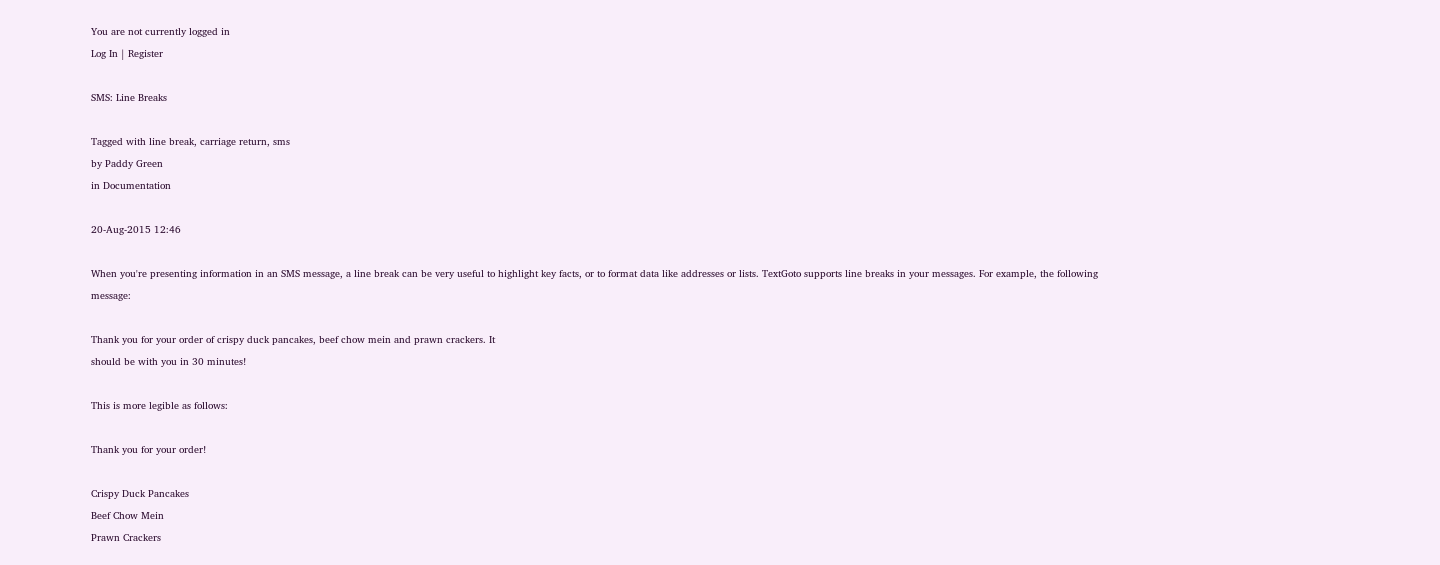You are not currently logged in
Log In | Register

SMS: Line Breaks

Tagged with line break, carriage return, sms
by Paddy Green
in Documentation

20-Aug-2015 12:46

When you're presenting information in an SMS message, a line break can be very useful to highlight key facts, or to format data like addresses or lists. TextGoto supports line breaks in your messages. For example, the following message:

Thank you for your order of crispy duck pancakes, beef chow mein and prawn crackers. It
should be with you in 30 minutes!

This is more legible as follows:

Thank you for your order!

Crispy Duck Pancakes
Beef Chow Mein
Prawn Crackers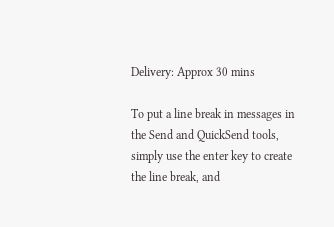Delivery: Approx 30 mins

To put a line break in messages in the Send and QuickSend tools, simply use the enter key to create the line break, and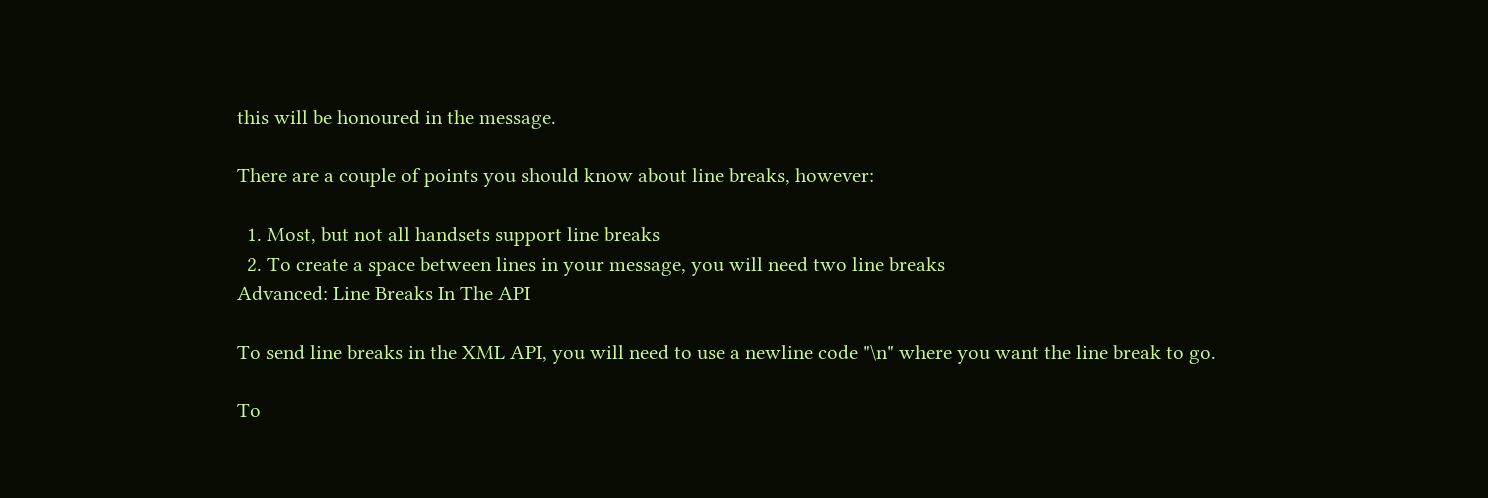this will be honoured in the message.

There are a couple of points you should know about line breaks, however:

  1. Most, but not all handsets support line breaks
  2. To create a space between lines in your message, you will need two line breaks
Advanced: Line Breaks In The API

To send line breaks in the XML API, you will need to use a newline code "\n" where you want the line break to go.

To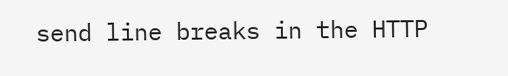send line breaks in the HTTP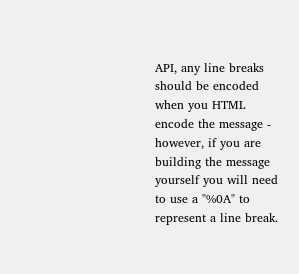API, any line breaks should be encoded when you HTML encode the message - however, if you are building the message yourself you will need to use a "%0A" to represent a line break.